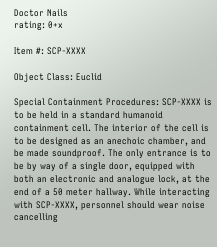Doctor Nails
rating: 0+x

Item #: SCP-XXXX

Object Class: Euclid

Special Containment Procedures: SCP-XXXX is to be held in a standard humanoid containment cell. The interior of the cell is to be designed as an anechoic chamber, and be made soundproof. The only entrance is to be by way of a single door, equipped with both an electronic and analogue lock, at the end of a 50 meter hallway. While interacting with SCP-XXXX, personnel should wear noise cancelling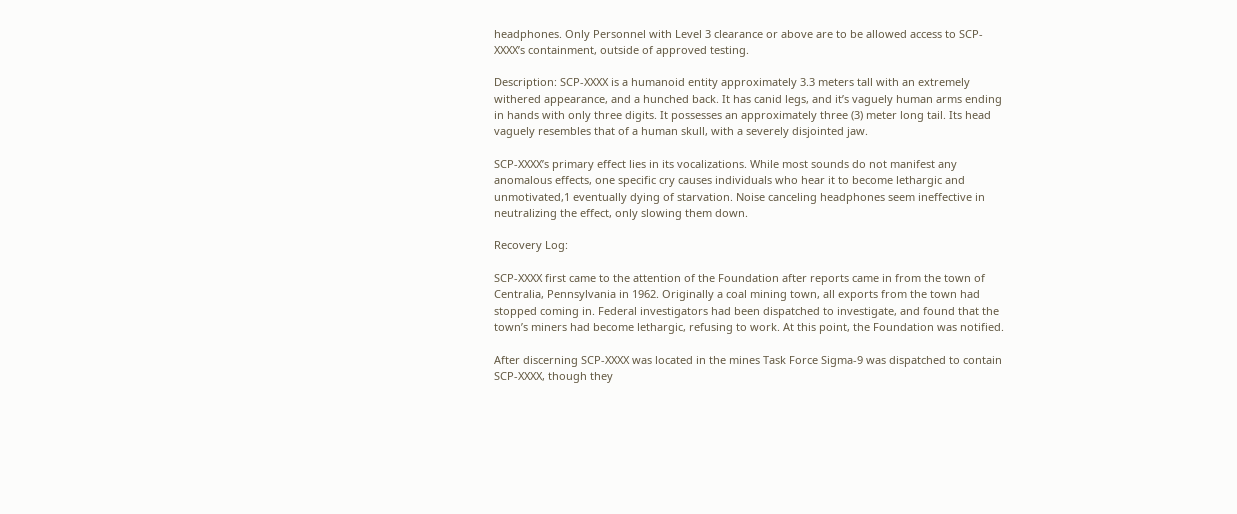headphones. Only Personnel with Level 3 clearance or above are to be allowed access to SCP-XXXX’s containment, outside of approved testing.

Description: SCP-XXXX is a humanoid entity approximately 3.3 meters tall with an extremely withered appearance, and a hunched back. It has canid legs, and it’s vaguely human arms ending in hands with only three digits. It possesses an approximately three (3) meter long tail. Its head vaguely resembles that of a human skull, with a severely disjointed jaw.

SCP-XXXX’s primary effect lies in its vocalizations. While most sounds do not manifest any anomalous effects, one specific cry causes individuals who hear it to become lethargic and unmotivated,1 eventually dying of starvation. Noise canceling headphones seem ineffective in neutralizing the effect, only slowing them down.

Recovery Log:

SCP-XXXX first came to the attention of the Foundation after reports came in from the town of Centralia, Pennsylvania in 1962. Originally a coal mining town, all exports from the town had stopped coming in. Federal investigators had been dispatched to investigate, and found that the town’s miners had become lethargic, refusing to work. At this point, the Foundation was notified.

After discerning SCP-XXXX was located in the mines Task Force Sigma-9 was dispatched to contain SCP-XXXX, though they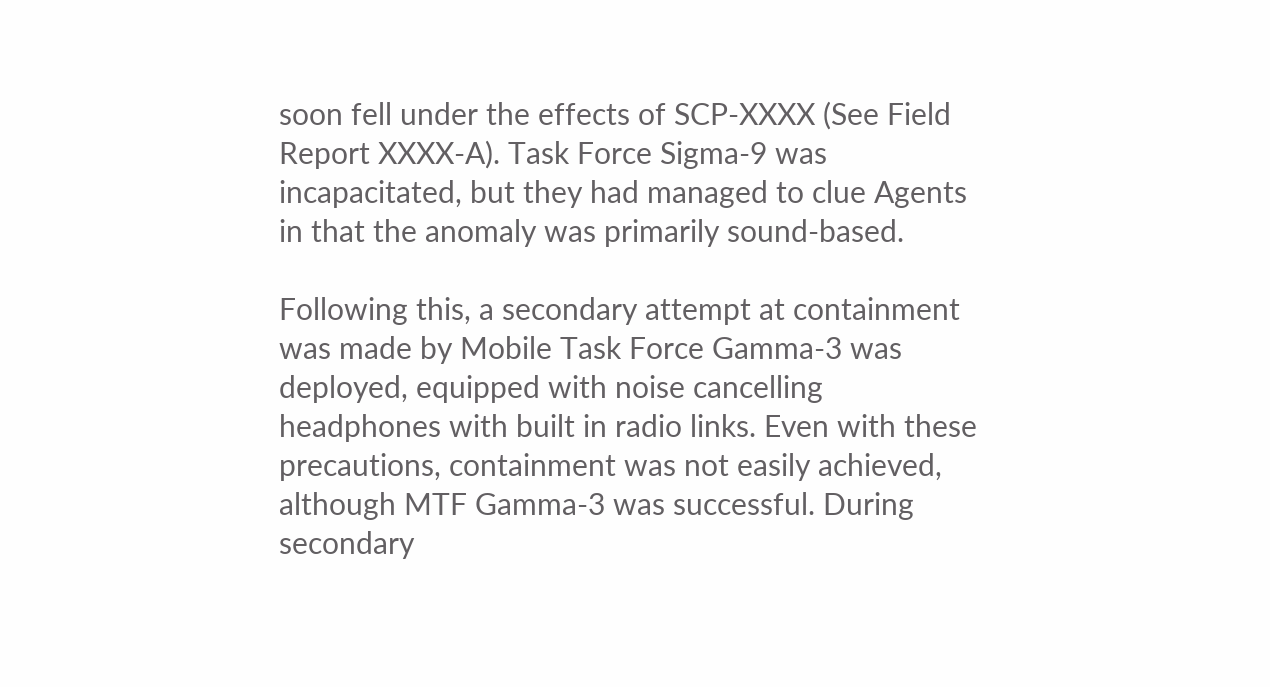soon fell under the effects of SCP-XXXX (See Field Report XXXX-A). Task Force Sigma-9 was incapacitated, but they had managed to clue Agents in that the anomaly was primarily sound-based.

Following this, a secondary attempt at containment was made by Mobile Task Force Gamma-3 was deployed, equipped with noise cancelling headphones with built in radio links. Even with these precautions, containment was not easily achieved, although MTF Gamma-3 was successful. During secondary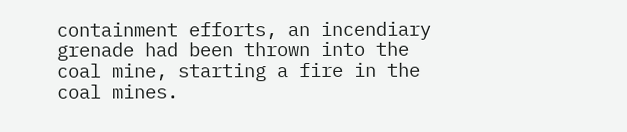containment efforts, an incendiary grenade had been thrown into the coal mine, starting a fire in the coal mines.